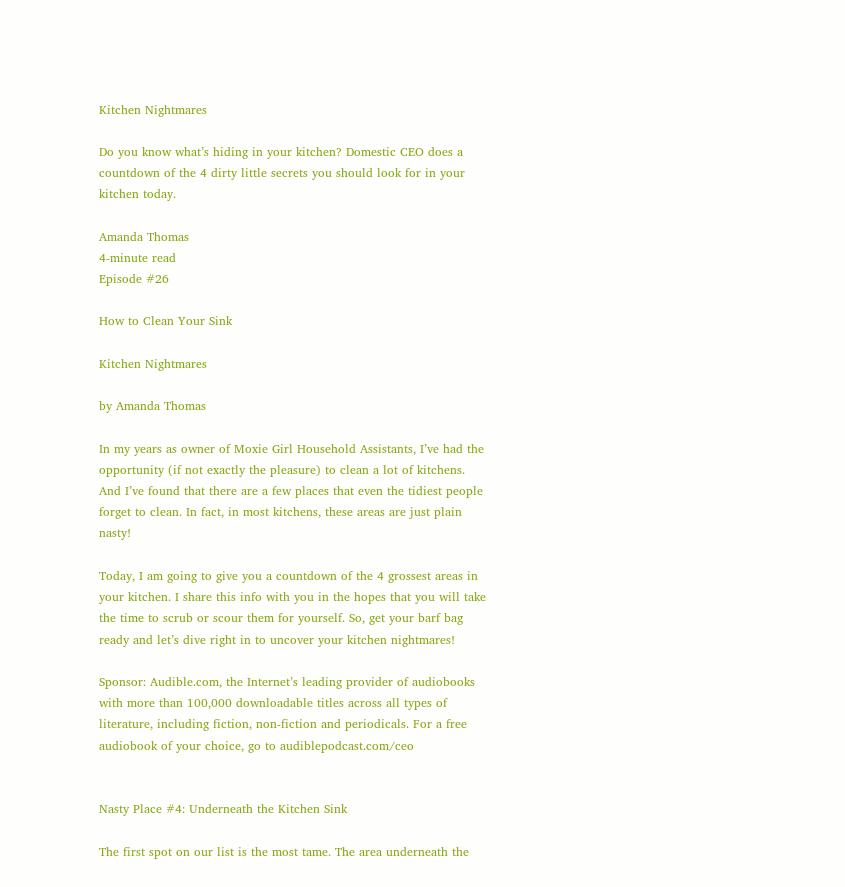Kitchen Nightmares

Do you know what’s hiding in your kitchen? Domestic CEO does a countdown of the 4 dirty little secrets you should look for in your kitchen today.

Amanda Thomas
4-minute read
Episode #26

How to Clean Your Sink

Kitchen Nightmares

by Amanda Thomas

In my years as owner of Moxie Girl Household Assistants, I’ve had the opportunity (if not exactly the pleasure) to clean a lot of kitchens. And I’ve found that there are a few places that even the tidiest people forget to clean. In fact, in most kitchens, these areas are just plain nasty!

Today, I am going to give you a countdown of the 4 grossest areas in your kitchen. I share this info with you in the hopes that you will take the time to scrub or scour them for yourself. So, get your barf bag ready and let’s dive right in to uncover your kitchen nightmares!

Sponsor: Audible.com, the Internet’s leading provider of audiobooks with more than 100,000 downloadable titles across all types of literature, including fiction, non-fiction and periodicals. For a free audiobook of your choice, go to audiblepodcast.com/ceo


Nasty Place #4: Underneath the Kitchen Sink

The first spot on our list is the most tame. The area underneath the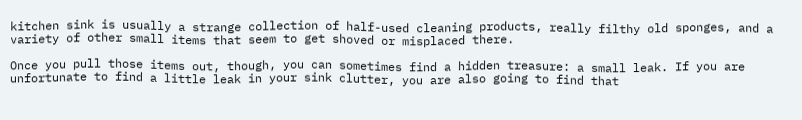kitchen sink is usually a strange collection of half-used cleaning products, really filthy old sponges, and a variety of other small items that seem to get shoved or misplaced there.

Once you pull those items out, though, you can sometimes find a hidden treasure: a small leak. If you are unfortunate to find a little leak in your sink clutter, you are also going to find that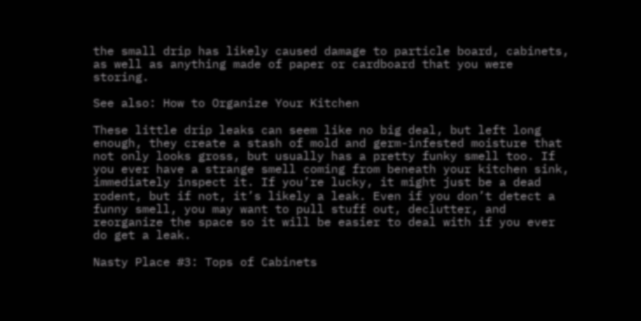the small drip has likely caused damage to particle board, cabinets, as well as anything made of paper or cardboard that you were storing.

See also: How to Organize Your Kitchen

These little drip leaks can seem like no big deal, but left long enough, they create a stash of mold and germ-infested moisture that not only looks gross, but usually has a pretty funky smell too. If you ever have a strange smell coming from beneath your kitchen sink, immediately inspect it. If you’re lucky, it might just be a dead rodent, but if not, it’s likely a leak. Even if you don’t detect a funny smell, you may want to pull stuff out, declutter, and reorganize the space so it will be easier to deal with if you ever do get a leak.

Nasty Place #3: Tops of Cabinets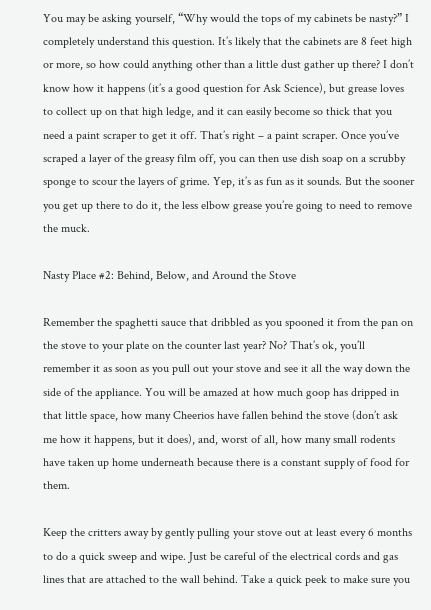You may be asking yourself, “Why would the tops of my cabinets be nasty?” I completely understand this question. It’s likely that the cabinets are 8 feet high or more, so how could anything other than a little dust gather up there? I don’t know how it happens (it’s a good question for Ask Science), but grease loves to collect up on that high ledge, and it can easily become so thick that you need a paint scraper to get it off. That’s right – a paint scraper. Once you’ve scraped a layer of the greasy film off, you can then use dish soap on a scrubby sponge to scour the layers of grime. Yep, it’s as fun as it sounds. But the sooner you get up there to do it, the less elbow grease you’re going to need to remove the muck.

Nasty Place #2: Behind, Below, and Around the Stove

Remember the spaghetti sauce that dribbled as you spooned it from the pan on the stove to your plate on the counter last year? No? That’s ok, you’ll remember it as soon as you pull out your stove and see it all the way down the side of the appliance. You will be amazed at how much goop has dripped in that little space, how many Cheerios have fallen behind the stove (don’t ask me how it happens, but it does), and, worst of all, how many small rodents have taken up home underneath because there is a constant supply of food for them.

Keep the critters away by gently pulling your stove out at least every 6 months to do a quick sweep and wipe. Just be careful of the electrical cords and gas lines that are attached to the wall behind. Take a quick peek to make sure you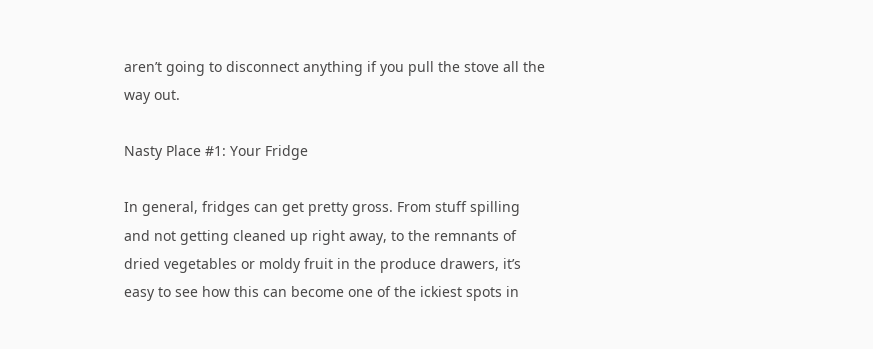aren’t going to disconnect anything if you pull the stove all the way out.

Nasty Place #1: Your Fridge

In general, fridges can get pretty gross. From stuff spilling and not getting cleaned up right away, to the remnants of dried vegetables or moldy fruit in the produce drawers, it’s easy to see how this can become one of the ickiest spots in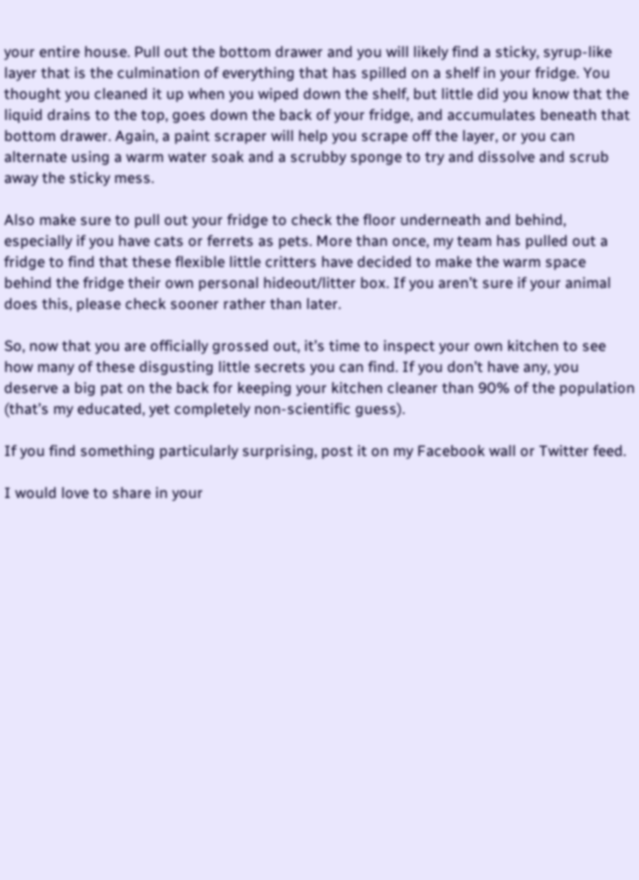your entire house. Pull out the bottom drawer and you will likely find a sticky, syrup-like layer that is the culmination of everything that has spilled on a shelf in your fridge. You thought you cleaned it up when you wiped down the shelf, but little did you know that the liquid drains to the top, goes down the back of your fridge, and accumulates beneath that bottom drawer. Again, a paint scraper will help you scrape off the layer, or you can alternate using a warm water soak and a scrubby sponge to try and dissolve and scrub away the sticky mess.

Also make sure to pull out your fridge to check the floor underneath and behind, especially if you have cats or ferrets as pets. More than once, my team has pulled out a fridge to find that these flexible little critters have decided to make the warm space behind the fridge their own personal hideout/litter box. If you aren’t sure if your animal does this, please check sooner rather than later.

So, now that you are officially grossed out, it’s time to inspect your own kitchen to see how many of these disgusting little secrets you can find. If you don’t have any, you deserve a big pat on the back for keeping your kitchen cleaner than 90% of the population (that’s my educated, yet completely non-scientific guess).

If you find something particularly surprising, post it on my Facebook wall or Twitter feed.

I would love to share in your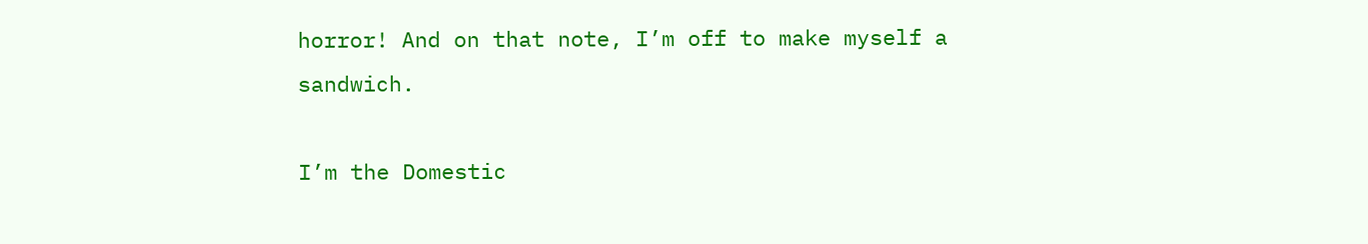horror! And on that note, I’m off to make myself a sandwich.

I’m the Domestic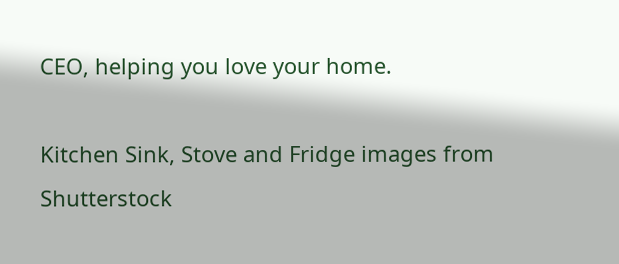CEO, helping you love your home.

Kitchen Sink, Stove and Fridge images from Shutterstock